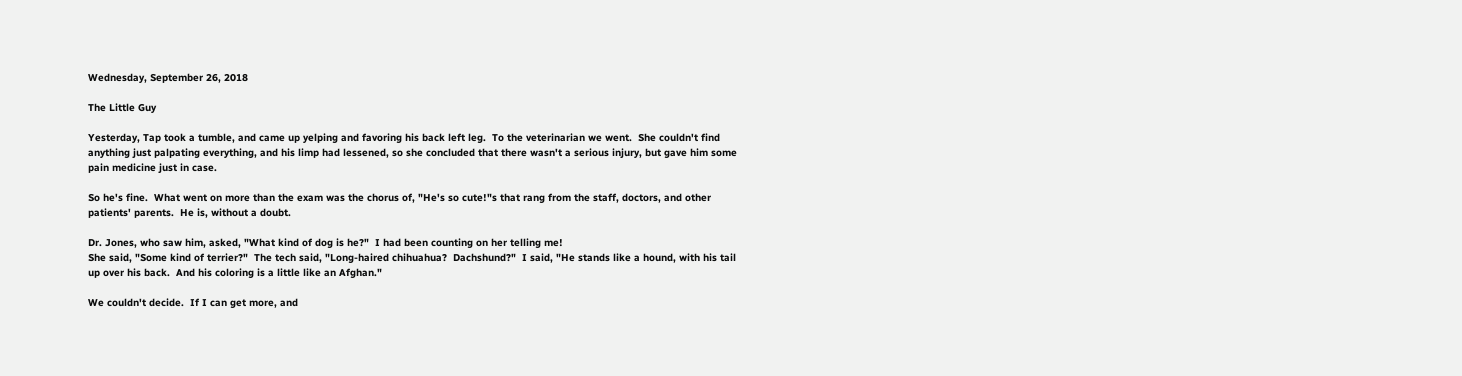Wednesday, September 26, 2018

The Little Guy

Yesterday, Tap took a tumble, and came up yelping and favoring his back left leg.  To the veterinarian we went.  She couldn't find anything just palpating everything, and his limp had lessened, so she concluded that there wasn't a serious injury, but gave him some pain medicine just in case.

So he's fine.  What went on more than the exam was the chorus of, "He's so cute!"s that rang from the staff, doctors, and other patients' parents.  He is, without a doubt.

Dr. Jones, who saw him, asked, "What kind of dog is he?"  I had been counting on her telling me!
She said, "Some kind of terrier?"  The tech said, "Long-haired chihuahua?  Dachshund?"  I said, "He stands like a hound, with his tail up over his back.  And his coloring is a little like an Afghan."

We couldn't decide.  If I can get more, and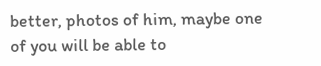better, photos of him, maybe one of you will be able to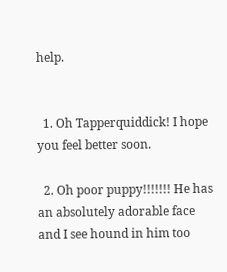help.


  1. Oh Tapperquiddick! I hope you feel better soon.

  2. Oh poor puppy!!!!!!! He has an absolutely adorable face and I see hound in him too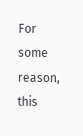For some reason, this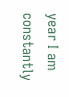year I am constantly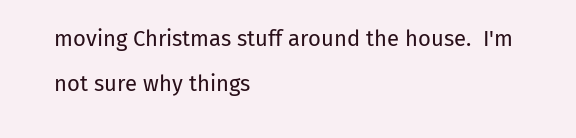moving Christmas stuff around the house.  I'm not sure why things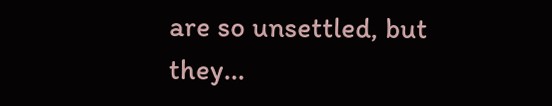are so unsettled, but they...